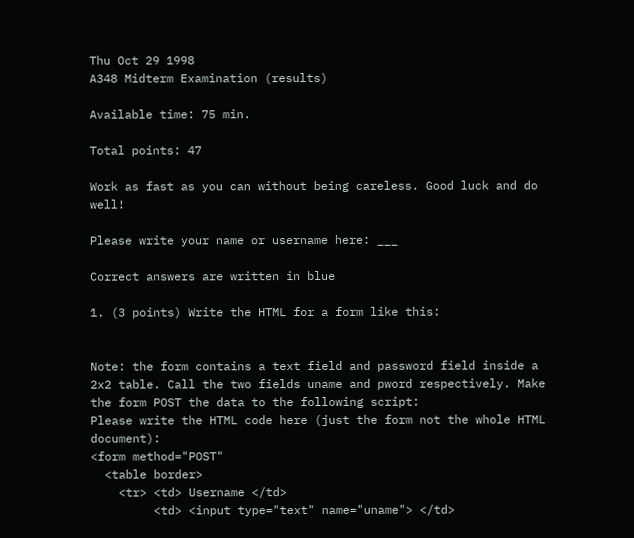Thu Oct 29 1998
A348 Midterm Examination (results)

Available time: 75 min.

Total points: 47

Work as fast as you can without being careless. Good luck and do well!

Please write your name or username here: ___

Correct answers are written in blue

1. (3 points) Write the HTML for a form like this:


Note: the form contains a text field and password field inside a 2x2 table. Call the two fields uname and pword respectively. Make the form POST the data to the following script:
Please write the HTML code here (just the form not the whole HTML document):
<form method="POST"
  <table border>
    <tr> <td> Username </td>
         <td> <input type="text" name="uname"> </td>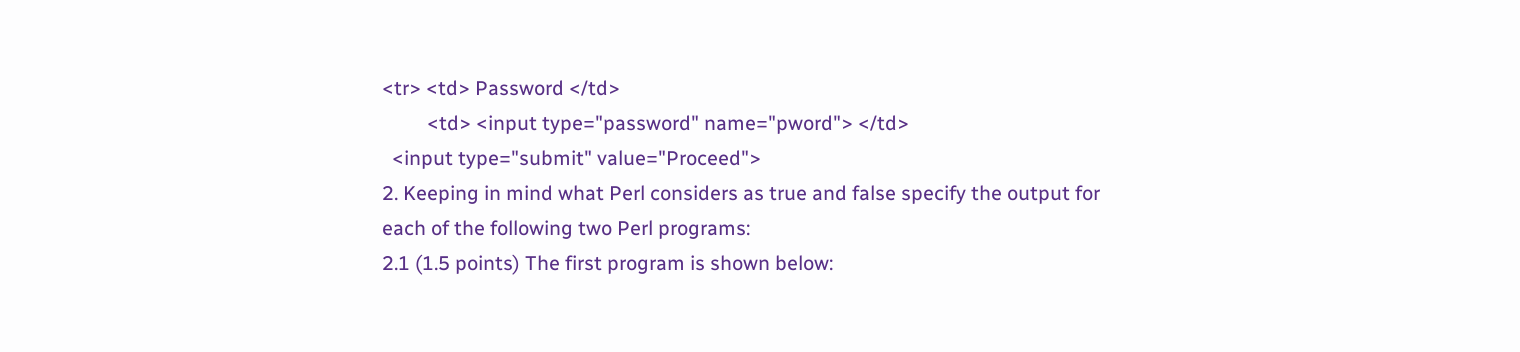<tr> <td> Password </td>
         <td> <input type="password" name="pword"> </td>
  <input type="submit" value="Proceed">
2. Keeping in mind what Perl considers as true and false specify the output for each of the following two Perl programs:
2.1 (1.5 points) The first program is shown below: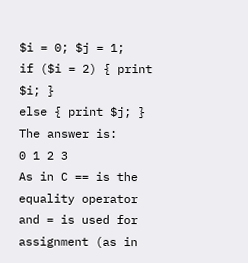$i = 0; $j = 1;
if ($i = 2) { print $i; }
else { print $j; }
The answer is:
0 1 2 3
As in C == is the equality operator and = is used for assignment (as in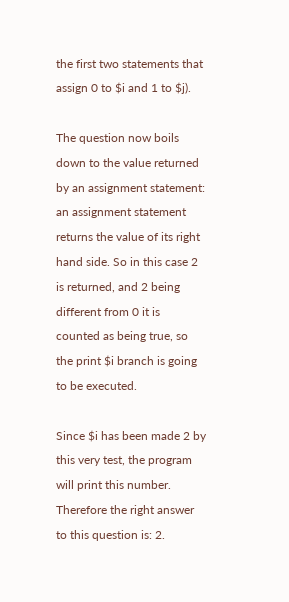the first two statements that assign 0 to $i and 1 to $j).

The question now boils down to the value returned by an assignment statement: an assignment statement returns the value of its right hand side. So in this case 2 is returned, and 2 being different from 0 it is counted as being true, so the print $i branch is going to be executed.

Since $i has been made 2 by this very test, the program will print this number. Therefore the right answer to this question is: 2.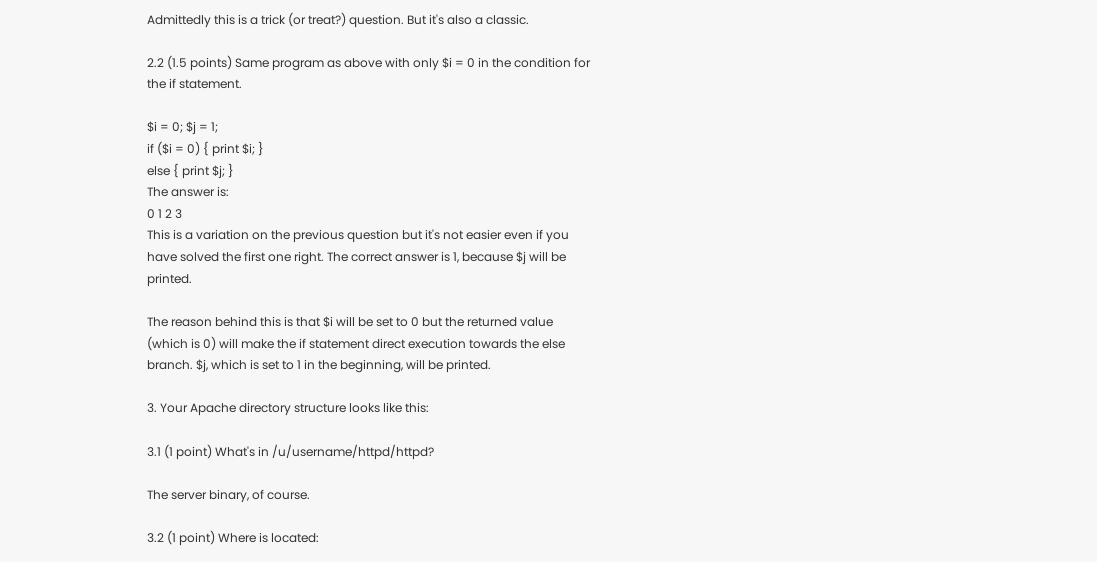Admittedly this is a trick (or treat?) question. But it's also a classic.

2.2 (1.5 points) Same program as above with only $i = 0 in the condition for the if statement.

$i = 0; $j = 1;
if ($i = 0) { print $i; }
else { print $j; }
The answer is:
0 1 2 3
This is a variation on the previous question but it's not easier even if you have solved the first one right. The correct answer is 1, because $j will be printed.

The reason behind this is that $i will be set to 0 but the returned value (which is 0) will make the if statement direct execution towards the else branch. $j, which is set to 1 in the beginning, will be printed.

3. Your Apache directory structure looks like this:

3.1 (1 point) What's in /u/username/httpd/httpd?

The server binary, of course.

3.2 (1 point) Where is located: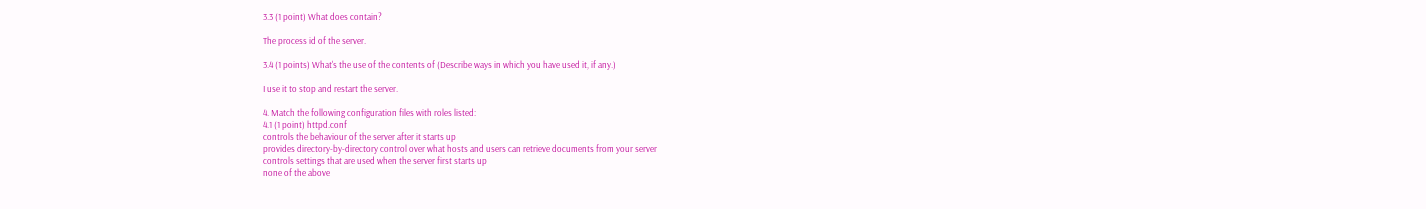3.3 (1 point) What does contain?

The process id of the server.

3.4 (1 points) What's the use of the contents of (Describe ways in which you have used it, if any.)

I use it to stop and restart the server.

4. Match the following configuration files with roles listed:
4.1 (1 point) httpd.conf
controls the behaviour of the server after it starts up
provides directory-by-directory control over what hosts and users can retrieve documents from your server
controls settings that are used when the server first starts up
none of the above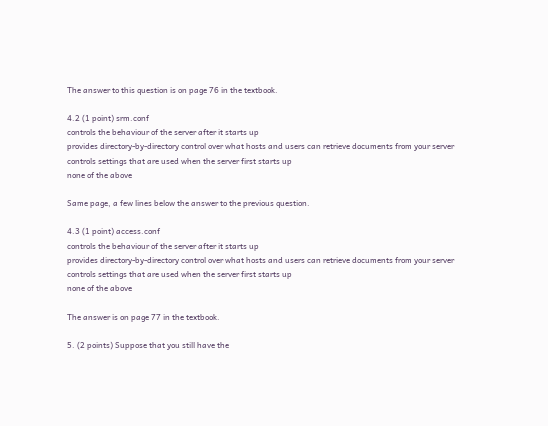The answer to this question is on page 76 in the textbook.

4.2 (1 point) srm.conf
controls the behaviour of the server after it starts up
provides directory-by-directory control over what hosts and users can retrieve documents from your server
controls settings that are used when the server first starts up
none of the above

Same page, a few lines below the answer to the previous question.

4.3 (1 point) access.conf
controls the behaviour of the server after it starts up
provides directory-by-directory control over what hosts and users can retrieve documents from your server
controls settings that are used when the server first starts up
none of the above

The answer is on page 77 in the textbook.

5. (2 points) Suppose that you still have the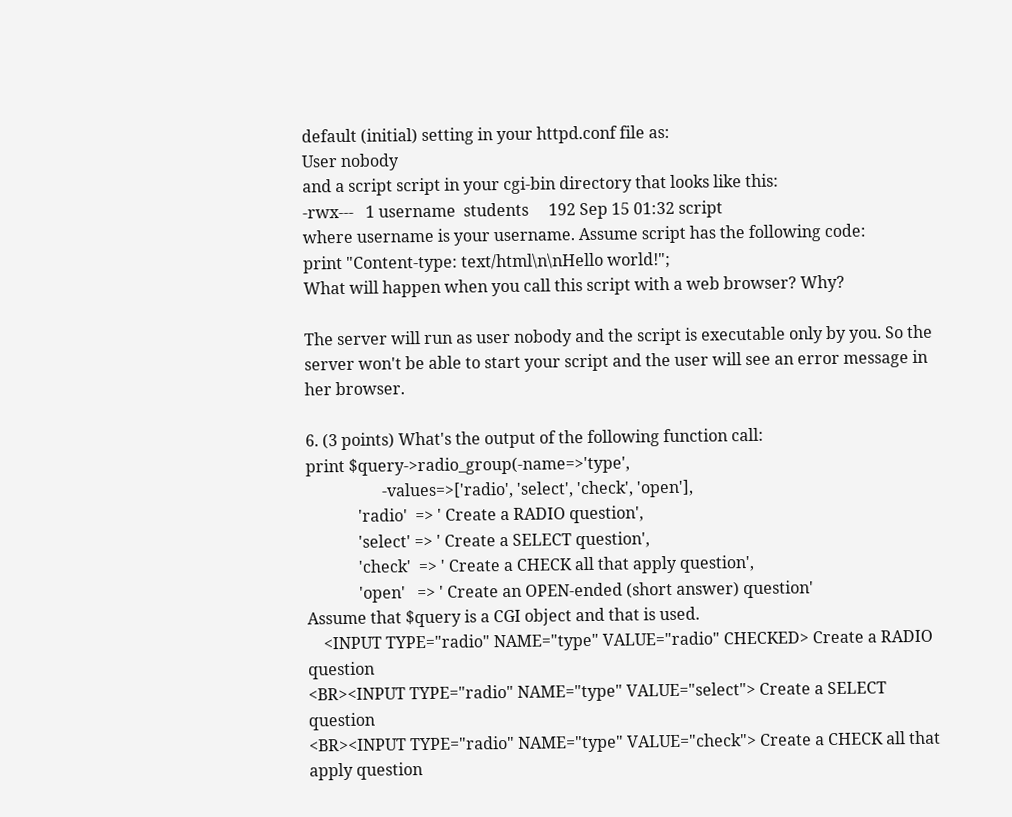default (initial) setting in your httpd.conf file as:
User nobody
and a script script in your cgi-bin directory that looks like this:
-rwx---   1 username  students     192 Sep 15 01:32 script
where username is your username. Assume script has the following code:
print "Content-type: text/html\n\nHello world!";
What will happen when you call this script with a web browser? Why?

The server will run as user nobody and the script is executable only by you. So the server won't be able to start your script and the user will see an error message in her browser.

6. (3 points) What's the output of the following function call:
print $query->radio_group(-name=>'type',
                   -values=>['radio', 'select', 'check', 'open'],
             'radio'  => ' Create a RADIO question',
             'select' => ' Create a SELECT question',
             'check'  => ' Create a CHECK all that apply question',
             'open'   => ' Create an OPEN-ended (short answer) question'
Assume that $query is a CGI object and that is used.
    <INPUT TYPE="radio" NAME="type" VALUE="radio" CHECKED> Create a RADIO question
<BR><INPUT TYPE="radio" NAME="type" VALUE="select"> Create a SELECT question
<BR><INPUT TYPE="radio" NAME="type" VALUE="check"> Create a CHECK all that apply question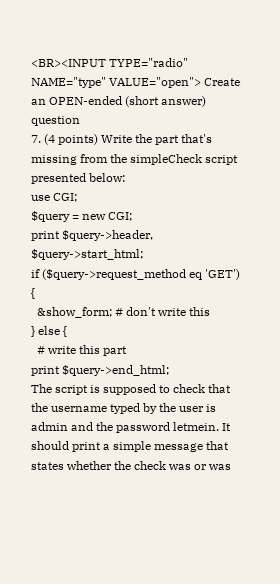<BR><INPUT TYPE="radio" NAME="type" VALUE="open"> Create an OPEN-ended (short answer) question
7. (4 points) Write the part that's missing from the simpleCheck script presented below:
use CGI;
$query = new CGI;
print $query->header, $query->start_html;
if ($query->request_method eq 'GET') {
  &show_form; # don't write this
} else {
  # write this part
print $query->end_html;
The script is supposed to check that the username typed by the user is admin and the password letmein. It should print a simple message that states whether the check was or was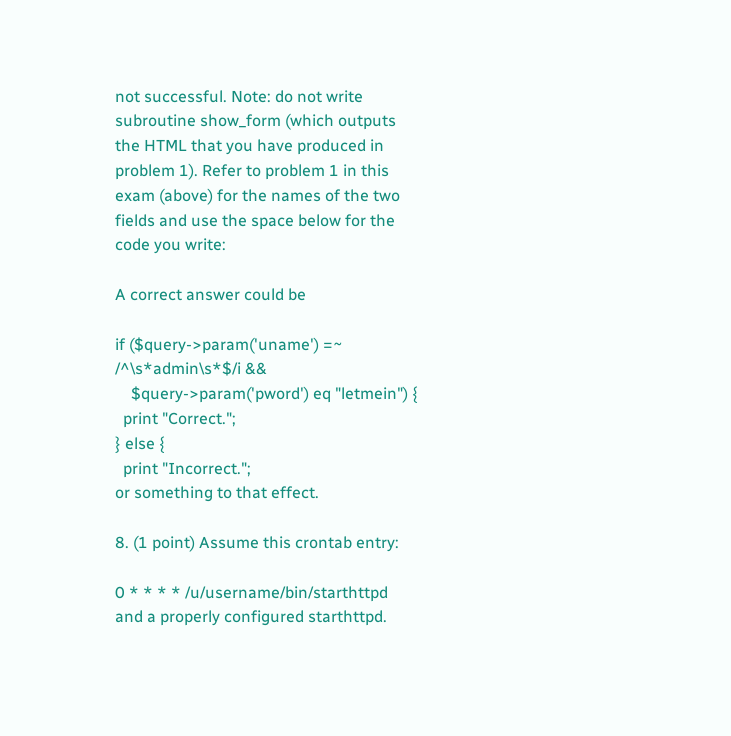not successful. Note: do not write subroutine show_form (which outputs the HTML that you have produced in problem 1). Refer to problem 1 in this exam (above) for the names of the two fields and use the space below for the code you write:

A correct answer could be

if ($query->param('uname') =~ /^\s*admin\s*$/i &&
    $query->param('pword') eq "letmein") {
  print "Correct.";
} else {
  print "Incorrect.";
or something to that effect.

8. (1 point) Assume this crontab entry:

0 * * * * /u/username/bin/starthttpd
and a properly configured starthttpd.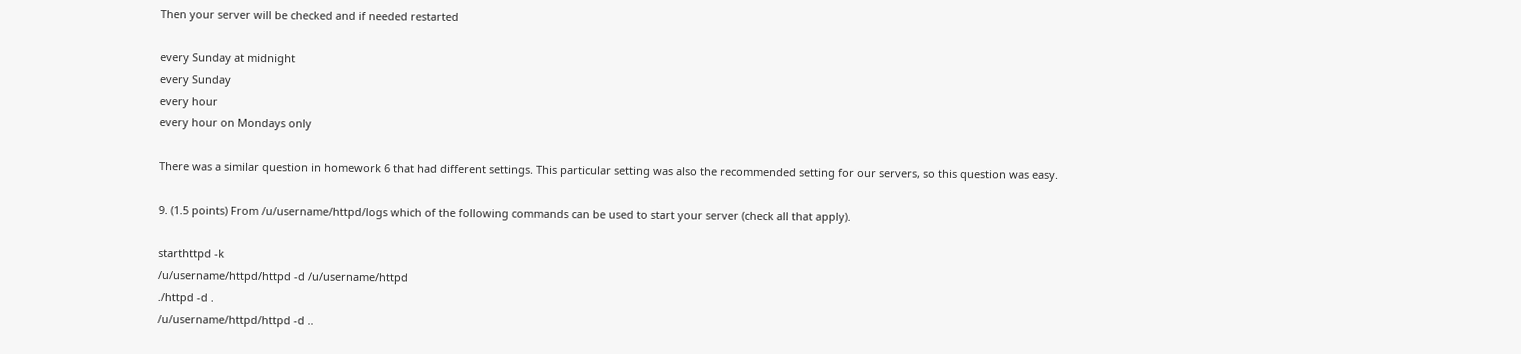Then your server will be checked and if needed restarted

every Sunday at midnight
every Sunday
every hour
every hour on Mondays only

There was a similar question in homework 6 that had different settings. This particular setting was also the recommended setting for our servers, so this question was easy.

9. (1.5 points) From /u/username/httpd/logs which of the following commands can be used to start your server (check all that apply).

starthttpd -k
/u/username/httpd/httpd -d /u/username/httpd
./httpd -d .
/u/username/httpd/httpd -d ..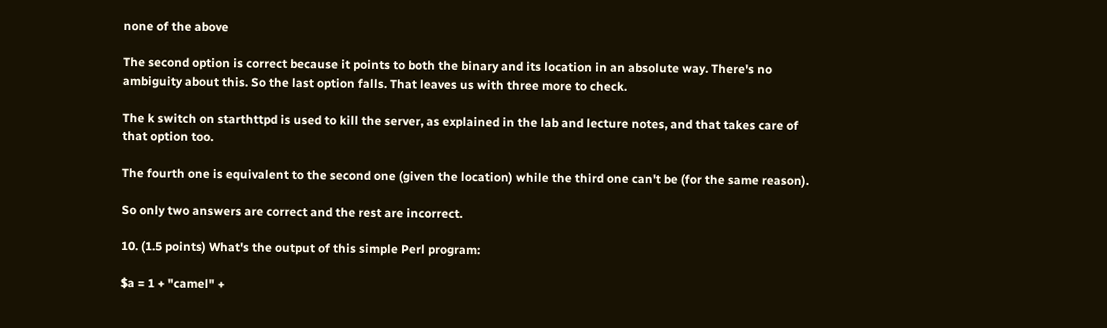none of the above

The second option is correct because it points to both the binary and its location in an absolute way. There's no ambiguity about this. So the last option falls. That leaves us with three more to check.

The k switch on starthttpd is used to kill the server, as explained in the lab and lecture notes, and that takes care of that option too.

The fourth one is equivalent to the second one (given the location) while the third one can't be (for the same reason).

So only two answers are correct and the rest are incorrect.

10. (1.5 points) What's the output of this simple Perl program:

$a = 1 + "camel" +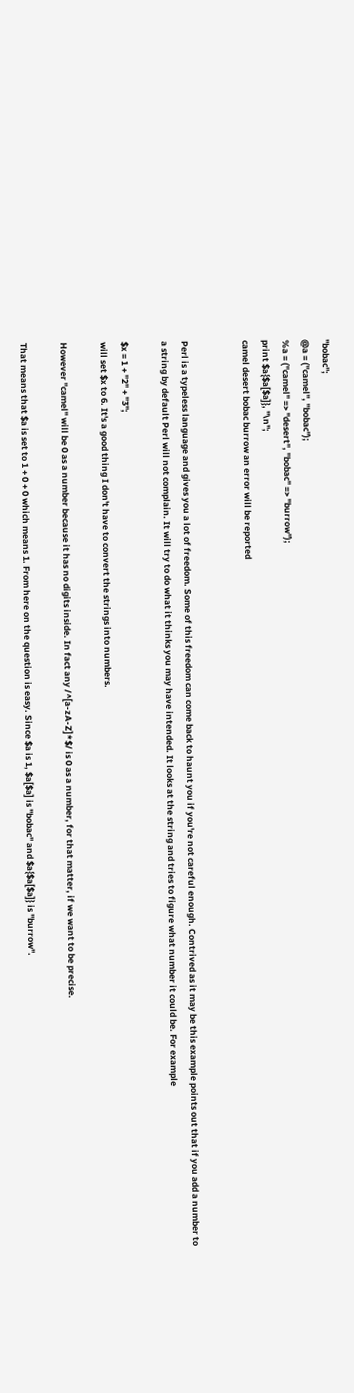"bobac";
@a = ("camel", "bobac");
%a = ("camel" => "desert", "bobac" => "burrow");
print $a{$a[$a]}, "\n";
camel desert bobac burrow an error will be reported


Perl is a typeless language and gives you a lot of freedom. Some of this freedom can come back to haunt you if you're not careful enough. Contrived as it may be this example points out that if you add a number to a string by default Perl will not complain. It will try to do what it thinks you may have intended. It looks at the string and tries to figure what number it could be. For example

$x = 1 + "2" + "3";
will set $x to 6. It's a good thing I don't have to convert the strings into numbers.

However "camel" will be 0 as a number because it has no digits inside. In fact any /^[a-zA-Z]*$/ is 0 as a number, for that matter, if we want to be precise.

That means that $a is set to 1 + 0 + 0 which means 1. From here on the question is easy. Since $a is 1, $a[$a] is "bobac" and $a{$a[$a]} is "burrow".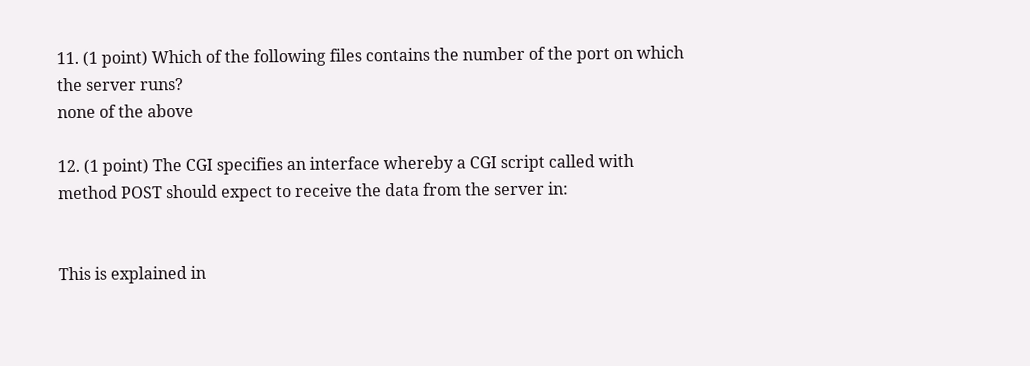11. (1 point) Which of the following files contains the number of the port on which the server runs?
none of the above

12. (1 point) The CGI specifies an interface whereby a CGI script called with method POST should expect to receive the data from the server in:


This is explained in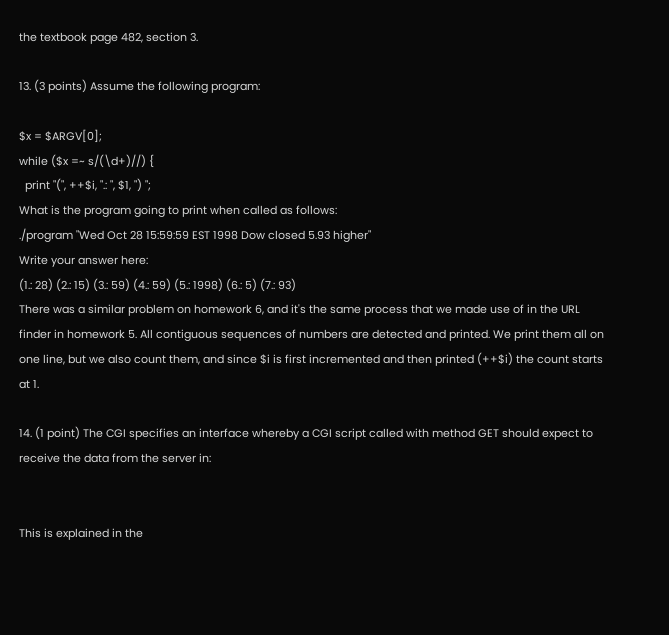the textbook page 482, section 3.

13. (3 points) Assume the following program:

$x = $ARGV[0];
while ($x =~ s/(\d+)//) {
  print "(", ++$i, ".: ", $1, ") ";
What is the program going to print when called as follows:
./program "Wed Oct 28 15:59:59 EST 1998 Dow closed 5.93 higher"
Write your answer here:
(1.: 28) (2.: 15) (3.: 59) (4.: 59) (5.: 1998) (6.: 5) (7.: 93)
There was a similar problem on homework 6, and it's the same process that we made use of in the URL finder in homework 5. All contiguous sequences of numbers are detected and printed. We print them all on one line, but we also count them, and since $i is first incremented and then printed (++$i) the count starts at 1.

14. (1 point) The CGI specifies an interface whereby a CGI script called with method GET should expect to receive the data from the server in:


This is explained in the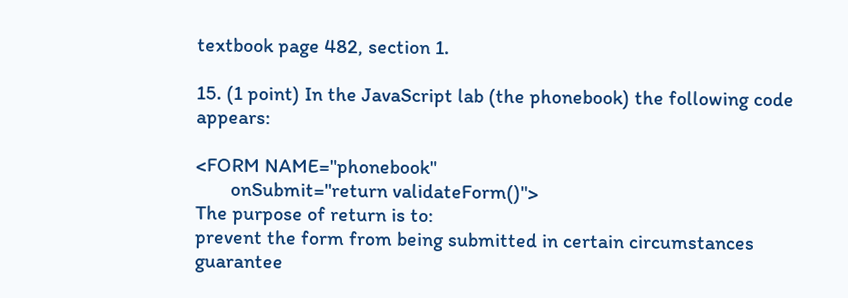textbook page 482, section 1.

15. (1 point) In the JavaScript lab (the phonebook) the following code appears:

<FORM NAME="phonebook"
       onSubmit="return validateForm()">
The purpose of return is to:
prevent the form from being submitted in certain circumstances
guarantee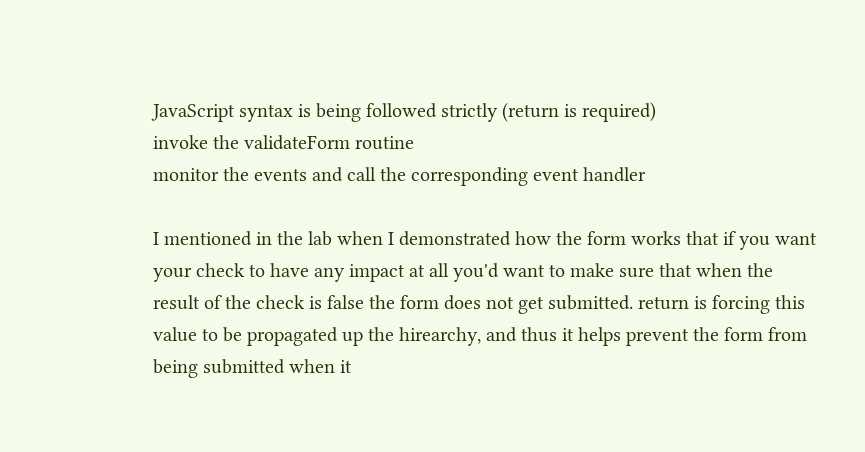JavaScript syntax is being followed strictly (return is required)
invoke the validateForm routine
monitor the events and call the corresponding event handler

I mentioned in the lab when I demonstrated how the form works that if you want your check to have any impact at all you'd want to make sure that when the result of the check is false the form does not get submitted. return is forcing this value to be propagated up the hirearchy, and thus it helps prevent the form from being submitted when it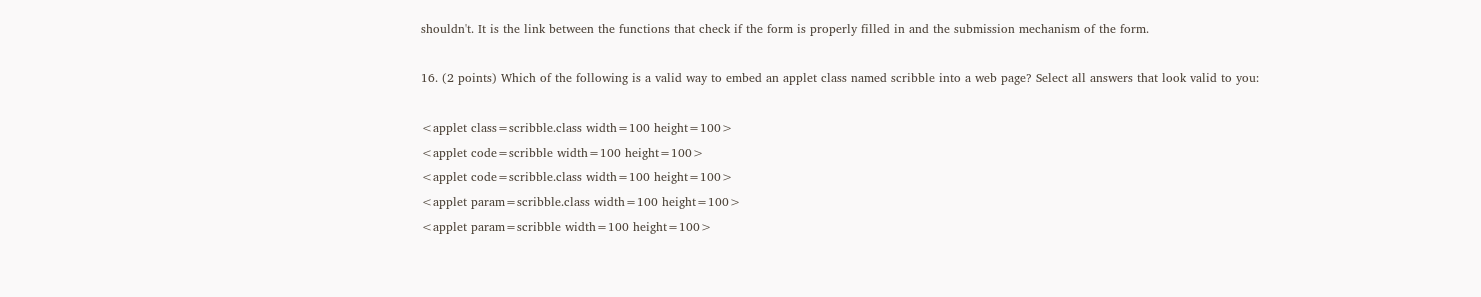shouldn't. It is the link between the functions that check if the form is properly filled in and the submission mechanism of the form.

16. (2 points) Which of the following is a valid way to embed an applet class named scribble into a web page? Select all answers that look valid to you:

<applet class=scribble.class width=100 height=100>
<applet code=scribble width=100 height=100>
<applet code=scribble.class width=100 height=100>
<applet param=scribble.class width=100 height=100>
<applet param=scribble width=100 height=100>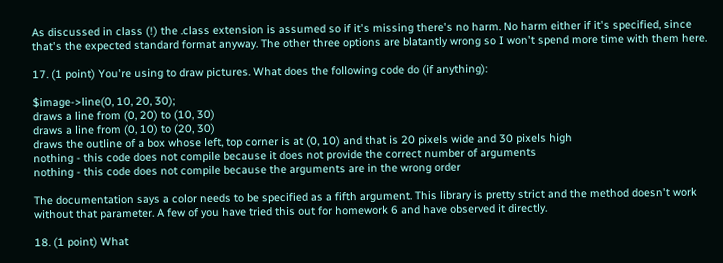As discussed in class (!) the .class extension is assumed so if it's missing there's no harm. No harm either if it's specified, since that's the expected standard format anyway. The other three options are blatantly wrong so I won't spend more time with them here.

17. (1 point) You're using to draw pictures. What does the following code do (if anything):

$image->line(0, 10, 20, 30);
draws a line from (0, 20) to (10, 30)
draws a line from (0, 10) to (20, 30)
draws the outline of a box whose left, top corner is at (0, 10) and that is 20 pixels wide and 30 pixels high
nothing - this code does not compile because it does not provide the correct number of arguments
nothing - this code does not compile because the arguments are in the wrong order

The documentation says a color needs to be specified as a fifth argument. This library is pretty strict and the method doesn't work without that parameter. A few of you have tried this out for homework 6 and have observed it directly.

18. (1 point) What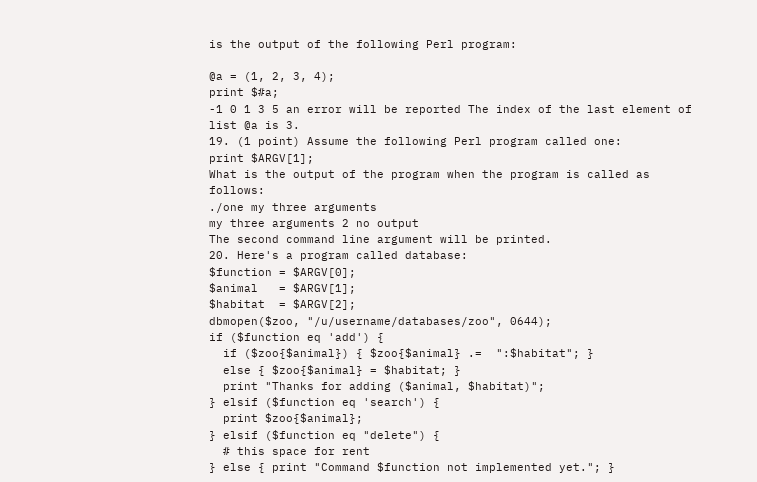is the output of the following Perl program:

@a = (1, 2, 3, 4);
print $#a;
-1 0 1 3 5 an error will be reported The index of the last element of list @a is 3.
19. (1 point) Assume the following Perl program called one:
print $ARGV[1];
What is the output of the program when the program is called as follows:
./one my three arguments
my three arguments 2 no output
The second command line argument will be printed.
20. Here's a program called database:
$function = $ARGV[0];
$animal   = $ARGV[1];
$habitat  = $ARGV[2];
dbmopen($zoo, "/u/username/databases/zoo", 0644);
if ($function eq 'add') {
  if ($zoo{$animal}) { $zoo{$animal} .=  ":$habitat"; }
  else { $zoo{$animal} = $habitat; }
  print "Thanks for adding ($animal, $habitat)";
} elsif ($function eq 'search') {
  print $zoo{$animal};
} elsif ($function eq "delete") {
  # this space for rent
} else { print "Command $function not implemented yet."; }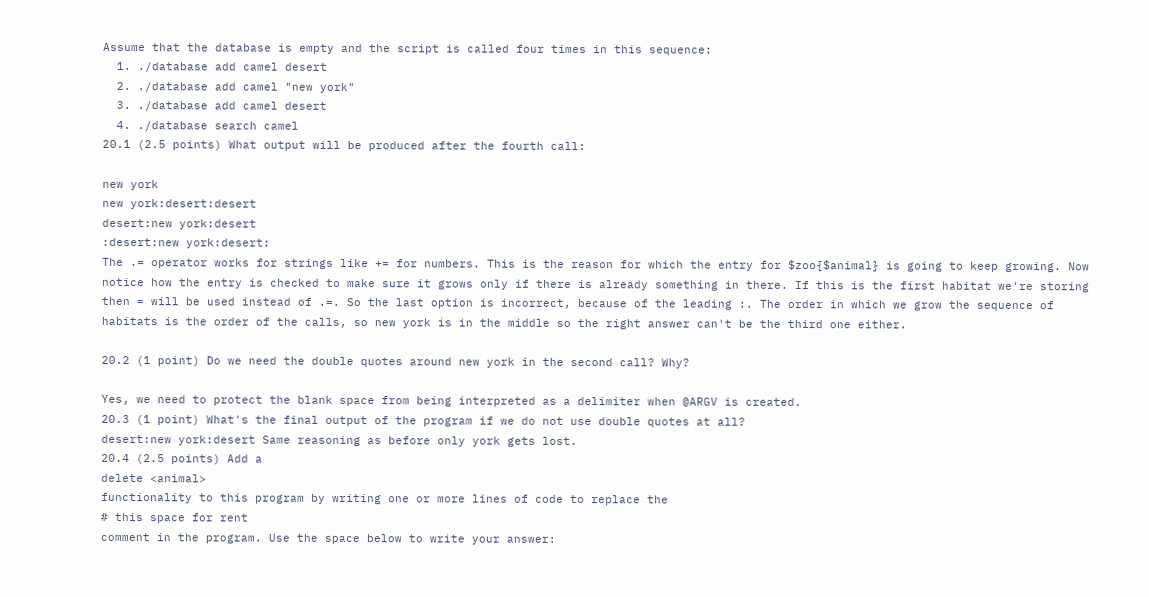Assume that the database is empty and the script is called four times in this sequence:
  1. ./database add camel desert
  2. ./database add camel "new york"
  3. ./database add camel desert
  4. ./database search camel
20.1 (2.5 points) What output will be produced after the fourth call:

new york
new york:desert:desert
desert:new york:desert
:desert:new york:desert:
The .= operator works for strings like += for numbers. This is the reason for which the entry for $zoo{$animal} is going to keep growing. Now notice how the entry is checked to make sure it grows only if there is already something in there. If this is the first habitat we're storing then = will be used instead of .=. So the last option is incorrect, because of the leading :. The order in which we grow the sequence of habitats is the order of the calls, so new york is in the middle so the right answer can't be the third one either.

20.2 (1 point) Do we need the double quotes around new york in the second call? Why?

Yes, we need to protect the blank space from being interpreted as a delimiter when @ARGV is created.
20.3 (1 point) What's the final output of the program if we do not use double quotes at all?
desert:new york:desert Same reasoning as before only york gets lost.
20.4 (2.5 points) Add a
delete <animal>
functionality to this program by writing one or more lines of code to replace the
# this space for rent
comment in the program. Use the space below to write your answer: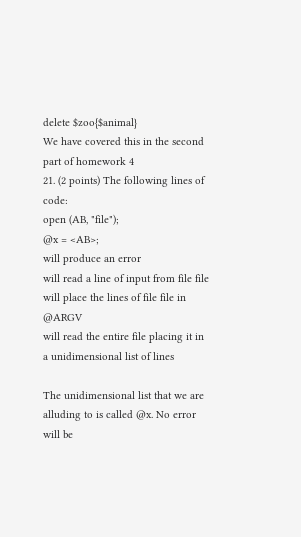delete $zoo{$animal}
We have covered this in the second part of homework 4
21. (2 points) The following lines of code:
open (AB, "file");
@x = <AB>;
will produce an error
will read a line of input from file file
will place the lines of file file in @ARGV
will read the entire file placing it in a unidimensional list of lines

The unidimensional list that we are alluding to is called @x. No error will be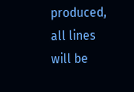produced, all lines will be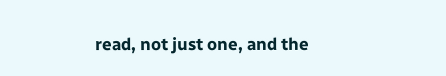read, not just one, and the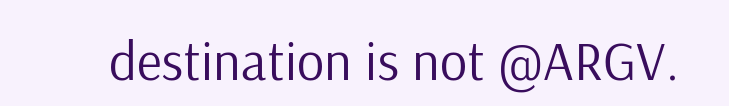destination is not @ARGV.